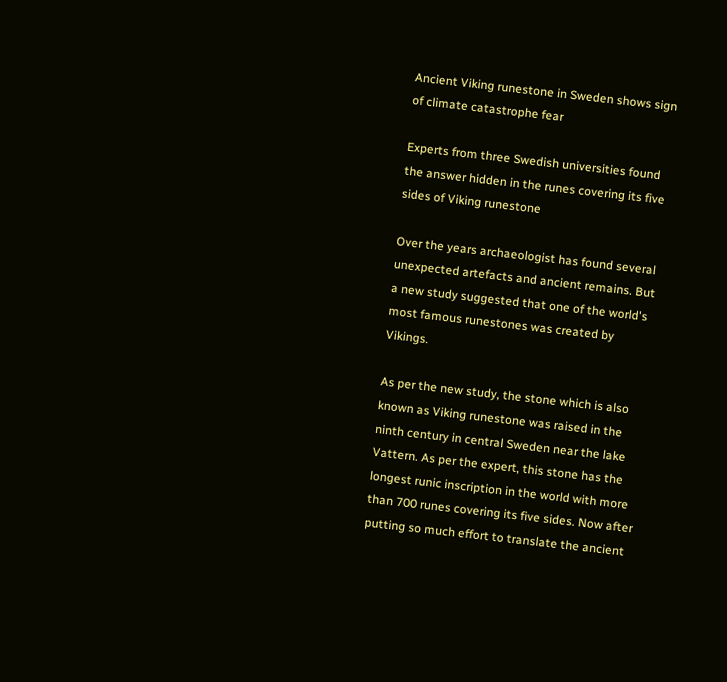Ancient Viking runestone in Sweden shows sign of climate catastrophe fear

Experts from three Swedish universities found the answer hidden in the runes covering its five sides of Viking runestone

Over the years archaeologist has found several unexpected artefacts and ancient remains. But a new study suggested that one of the world's most famous runestones was created by Vikings.

As per the new study, the stone which is also known as Viking runestone was raised in the ninth century in central Sweden near the lake Vattern. As per the expert, this stone has the longest runic inscription in the world with more than 700 runes covering its five sides. Now after putting so much effort to translate the ancient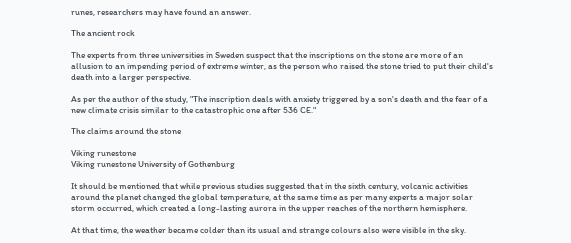runes, researchers may have found an answer.

The ancient rock

The experts from three universities in Sweden suspect that the inscriptions on the stone are more of an allusion to an impending period of extreme winter, as the person who raised the stone tried to put their child's death into a larger perspective.

As per the author of the study, "The inscription deals with anxiety triggered by a son's death and the fear of a new climate crisis similar to the catastrophic one after 536 CE."

The claims around the stone

Viking runestone
Viking runestone University of Gothenburg

It should be mentioned that while previous studies suggested that in the sixth century, volcanic activities around the planet changed the global temperature, at the same time as per many experts a major solar storm occurred, which created a long-lasting aurora in the upper reaches of the northern hemisphere.

At that time, the weather became colder than its usual and strange colours also were visible in the sky.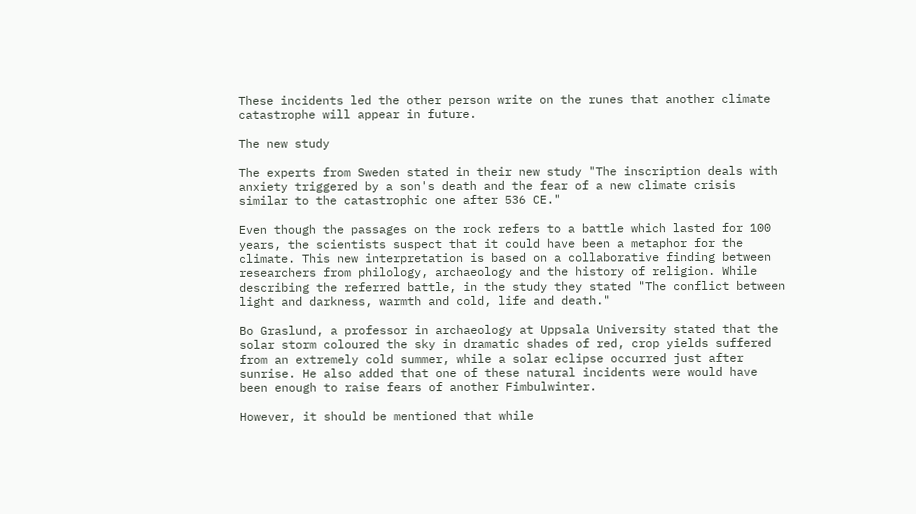These incidents led the other person write on the runes that another climate catastrophe will appear in future.

The new study

The experts from Sweden stated in their new study "The inscription deals with anxiety triggered by a son's death and the fear of a new climate crisis similar to the catastrophic one after 536 CE."

Even though the passages on the rock refers to a battle which lasted for 100 years, the scientists suspect that it could have been a metaphor for the climate. This new interpretation is based on a collaborative finding between researchers from philology, archaeology and the history of religion. While describing the referred battle, in the study they stated "The conflict between light and darkness, warmth and cold, life and death."

Bo Graslund, a professor in archaeology at Uppsala University stated that the solar storm coloured the sky in dramatic shades of red, crop yields suffered from an extremely cold summer, while a solar eclipse occurred just after sunrise. He also added that one of these natural incidents were would have been enough to raise fears of another Fimbulwinter.

However, it should be mentioned that while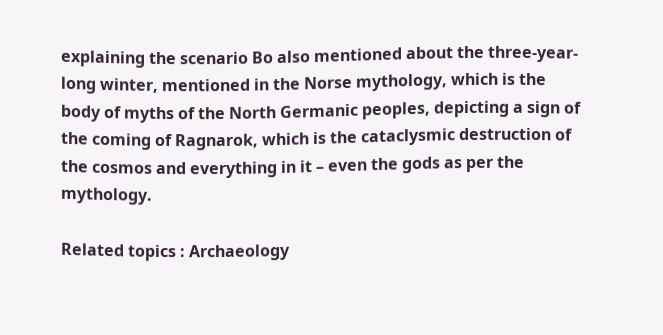explaining the scenario Bo also mentioned about the three-year-long winter, mentioned in the Norse mythology, which is the body of myths of the North Germanic peoples, depicting a sign of the coming of Ragnarok, which is the cataclysmic destruction of the cosmos and everything in it – even the gods as per the mythology.

Related topics : Archaeology